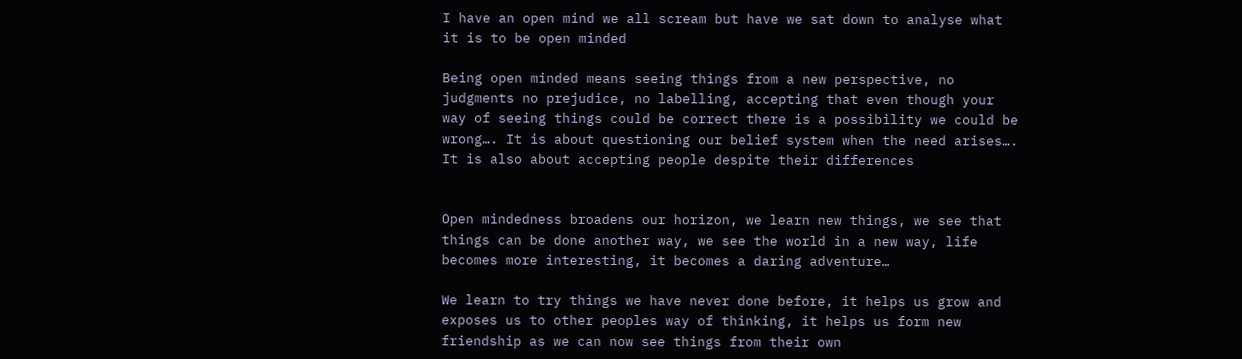I have an open mind we all scream but have we sat down to analyse what it is to be open minded

Being open minded means seeing things from a new perspective, no judgments no prejudice, no labelling, accepting that even though your way of seeing things could be correct there is a possibility we could be wrong…. It is about questioning our belief system when the need arises…. It is also about accepting people despite their differences


Open mindedness broadens our horizon, we learn new things, we see that things can be done another way, we see the world in a new way, life becomes more interesting, it becomes a daring adventure…

We learn to try things we have never done before, it helps us grow and exposes us to other peoples way of thinking, it helps us form new friendship as we can now see things from their own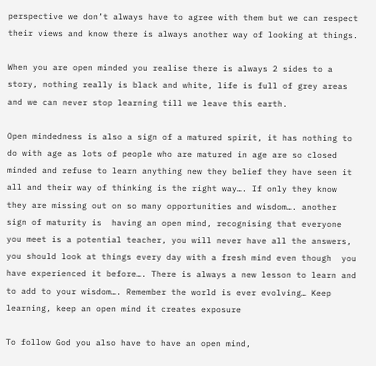perspective we don’t always have to agree with them but we can respect their views and know there is always another way of looking at things.

When you are open minded you realise there is always 2 sides to a story, nothing really is black and white, life is full of grey areas and we can never stop learning till we leave this earth.

Open mindedness is also a sign of a matured spirit, it has nothing to do with age as lots of people who are matured in age are so closed minded and refuse to learn anything new they belief they have seen it all and their way of thinking is the right way…. If only they know they are missing out on so many opportunities and wisdom…. another sign of maturity is  having an open mind, recognising that everyone you meet is a potential teacher, you will never have all the answers,  you should look at things every day with a fresh mind even though  you  have experienced it before…. There is always a new lesson to learn and to add to your wisdom…. Remember the world is ever evolving… Keep learning, keep an open mind it creates exposure

To follow God you also have to have an open mind,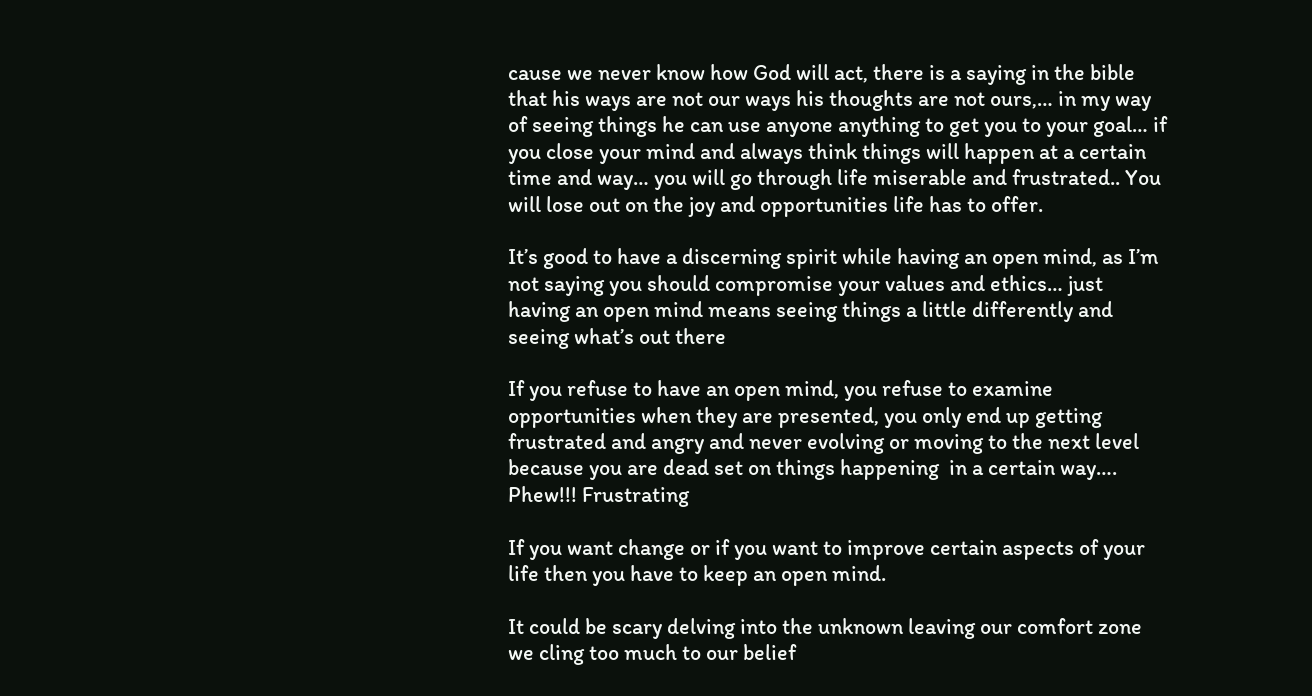cause we never know how God will act, there is a saying in the bible that his ways are not our ways his thoughts are not ours,… in my way of seeing things he can use anyone anything to get you to your goal… if you close your mind and always think things will happen at a certain time and way… you will go through life miserable and frustrated.. You will lose out on the joy and opportunities life has to offer.

It’s good to have a discerning spirit while having an open mind, as I’m not saying you should compromise your values and ethics… just having an open mind means seeing things a little differently and seeing what’s out there

If you refuse to have an open mind, you refuse to examine opportunities when they are presented, you only end up getting frustrated and angry and never evolving or moving to the next level because you are dead set on things happening  in a certain way…. Phew!!! Frustrating

If you want change or if you want to improve certain aspects of your life then you have to keep an open mind.

It could be scary delving into the unknown leaving our comfort zone we cling too much to our belief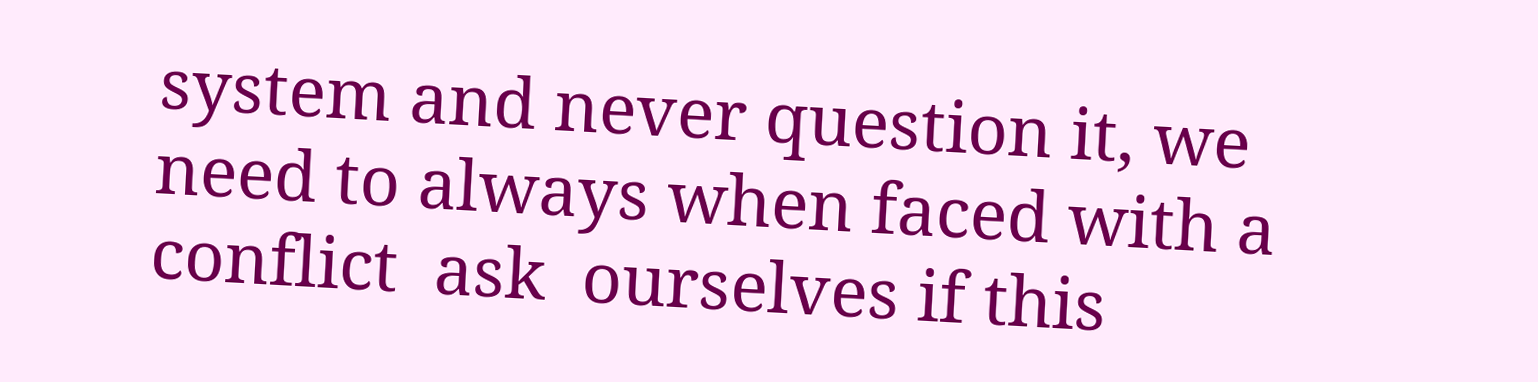system and never question it, we need to always when faced with a conflict  ask  ourselves if this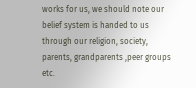works for us, we should note our belief system is handed to us through our religion, society, parents, grandparents ,peer groups etc.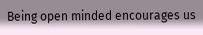Being open minded encourages us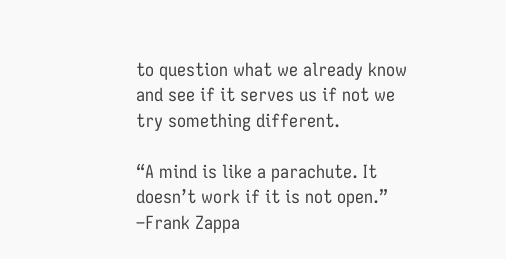to question what we already know and see if it serves us if not we try something different.

“A mind is like a parachute. It doesn’t work if it is not open.”
–Frank Zappa